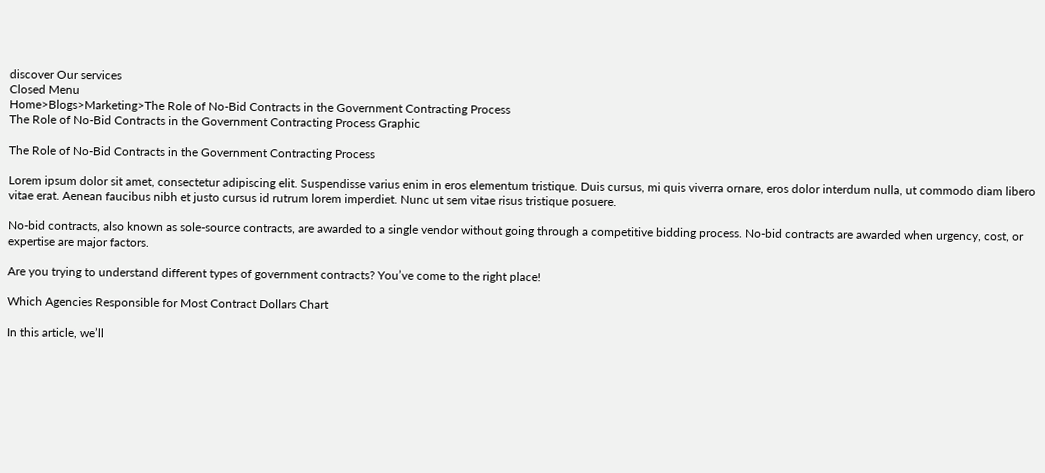discover Our services
Closed Menu
Home>Blogs>Marketing>The Role of No-Bid Contracts in the Government Contracting Process
The Role of No-Bid Contracts in the Government Contracting Process Graphic

The Role of No-Bid Contracts in the Government Contracting Process

Lorem ipsum dolor sit amet, consectetur adipiscing elit. Suspendisse varius enim in eros elementum tristique. Duis cursus, mi quis viverra ornare, eros dolor interdum nulla, ut commodo diam libero vitae erat. Aenean faucibus nibh et justo cursus id rutrum lorem imperdiet. Nunc ut sem vitae risus tristique posuere.

No-bid contracts, also known as sole-source contracts, are awarded to a single vendor without going through a competitive bidding process. No-bid contracts are awarded when urgency, cost, or expertise are major factors.

Are you trying to understand different types of government contracts? You’ve come to the right place!

Which Agencies Responsible for Most Contract Dollars Chart

In this article, we’ll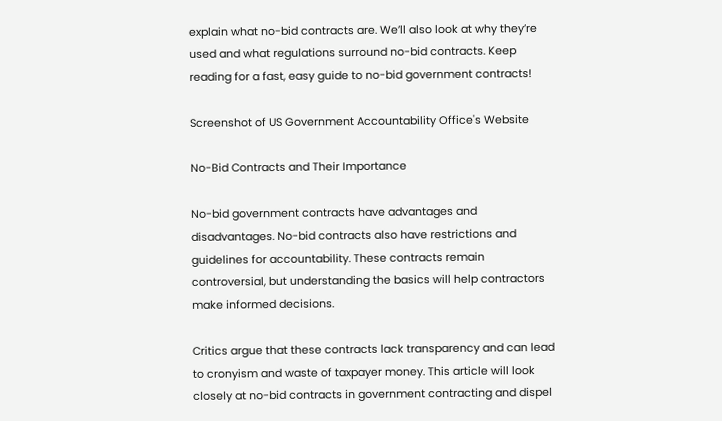explain what no-bid contracts are. We’ll also look at why they’re used and what regulations surround no-bid contracts. Keep reading for a fast, easy guide to no-bid government contracts!

Screenshot of US Government Accountability Office's Website

No-Bid Contracts and Their Importance

No-bid government contracts have advantages and disadvantages. No-bid contracts also have restrictions and guidelines for accountability. These contracts remain controversial, but understanding the basics will help contractors make informed decisions.

Critics argue that these contracts lack transparency and can lead to cronyism and waste of taxpayer money. This article will look closely at no-bid contracts in government contracting and dispel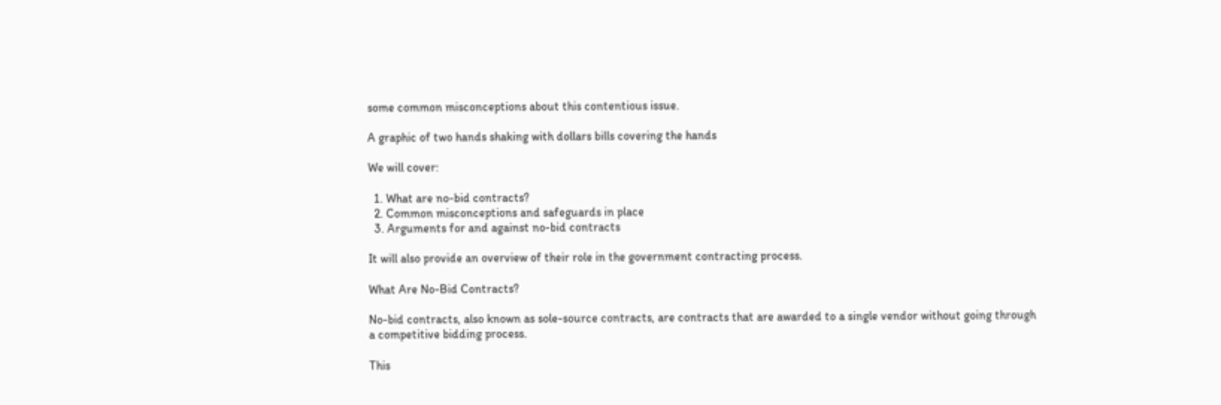some common misconceptions about this contentious issue.

A graphic of two hands shaking with dollars bills covering the hands

We will cover:

  1. What are no-bid contracts?
  2. Common misconceptions and safeguards in place
  3. Arguments for and against no-bid contracts

It will also provide an overview of their role in the government contracting process.

What Are No-Bid Contracts?

No-bid contracts, also known as sole-source contracts, are contracts that are awarded to a single vendor without going through a competitive bidding process.

This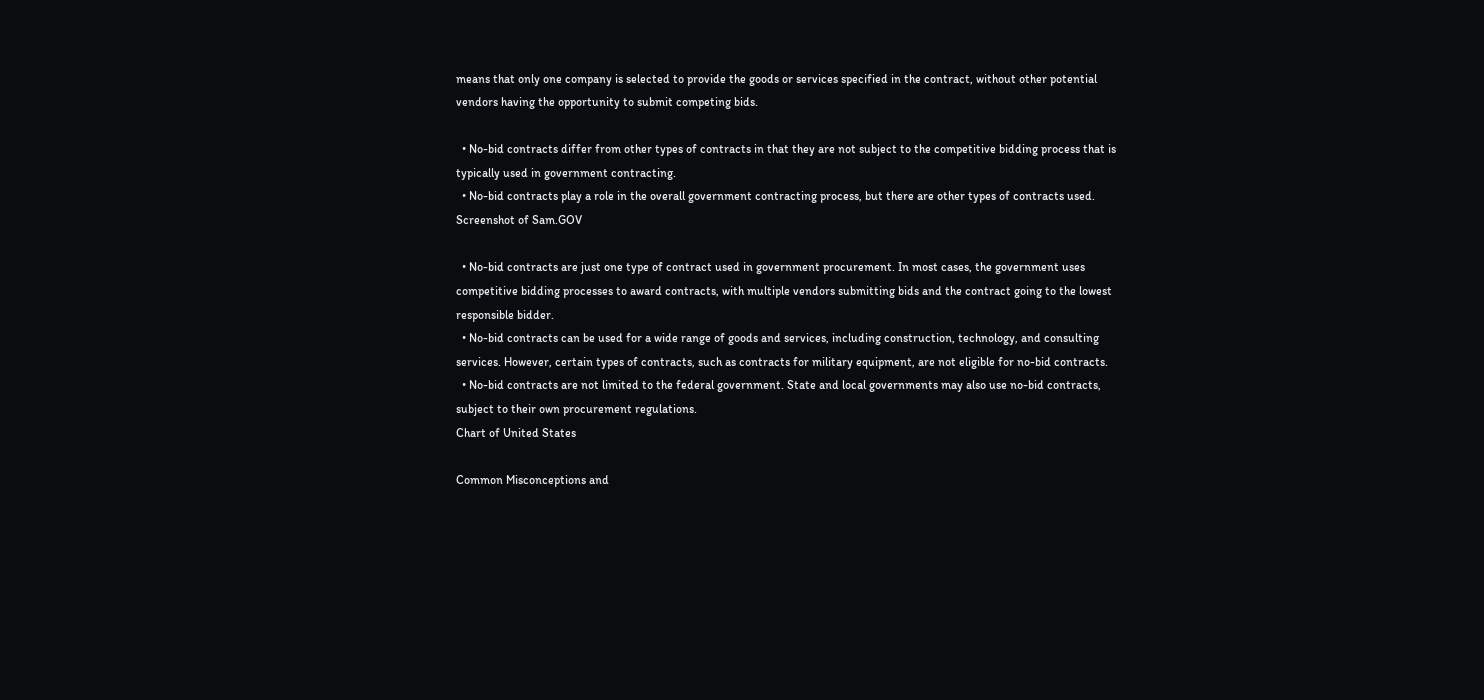means that only one company is selected to provide the goods or services specified in the contract, without other potential vendors having the opportunity to submit competing bids.

  • No-bid contracts differ from other types of contracts in that they are not subject to the competitive bidding process that is typically used in government contracting.
  • No-bid contracts play a role in the overall government contracting process, but there are other types of contracts used.
Screenshot of Sam.GOV

  • No-bid contracts are just one type of contract used in government procurement. In most cases, the government uses competitive bidding processes to award contracts, with multiple vendors submitting bids and the contract going to the lowest responsible bidder.
  • No-bid contracts can be used for a wide range of goods and services, including construction, technology, and consulting services. However, certain types of contracts, such as contracts for military equipment, are not eligible for no-bid contracts.
  • No-bid contracts are not limited to the federal government. State and local governments may also use no-bid contracts, subject to their own procurement regulations.
Chart of United States

Common Misconceptions and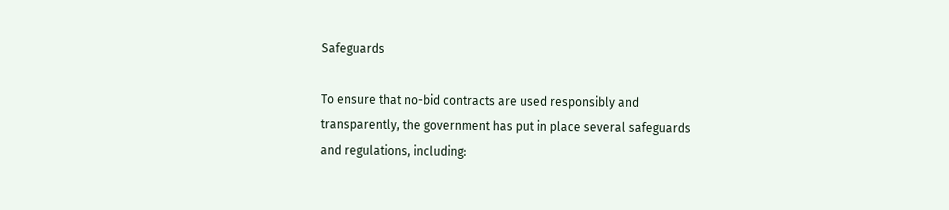Safeguards

To ensure that no-bid contracts are used responsibly and transparently, the government has put in place several safeguards and regulations, including: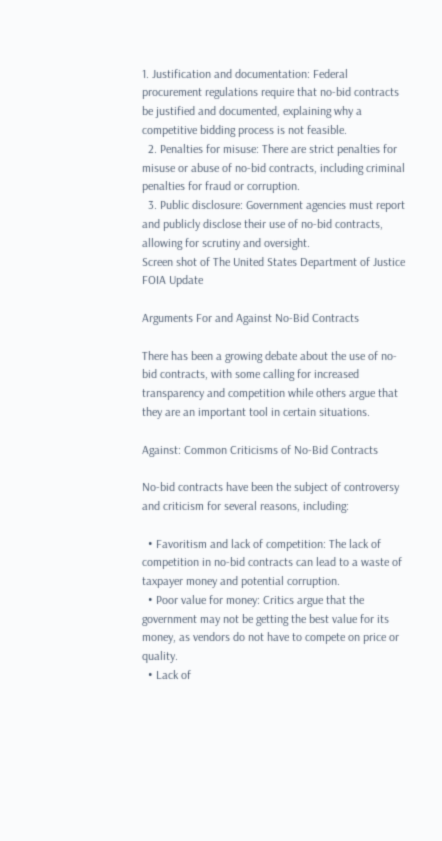1. Justification and documentation: Federal procurement regulations require that no-bid contracts be justified and documented, explaining why a competitive bidding process is not feasible.
  2. Penalties for misuse: There are strict penalties for misuse or abuse of no-bid contracts, including criminal penalties for fraud or corruption.
  3. Public disclosure: Government agencies must report and publicly disclose their use of no-bid contracts, allowing for scrutiny and oversight.
Screen shot of The United States Department of Justice FOIA Update

Arguments For and Against No-Bid Contracts

There has been a growing debate about the use of no-bid contracts, with some calling for increased transparency and competition while others argue that they are an important tool in certain situations.

Against: Common Criticisms of No-Bid Contracts

No-bid contracts have been the subject of controversy and criticism for several reasons, including:

  • Favoritism and lack of competition: The lack of competition in no-bid contracts can lead to a waste of taxpayer money and potential corruption.
  • Poor value for money: Critics argue that the government may not be getting the best value for its money, as vendors do not have to compete on price or quality.
  • Lack of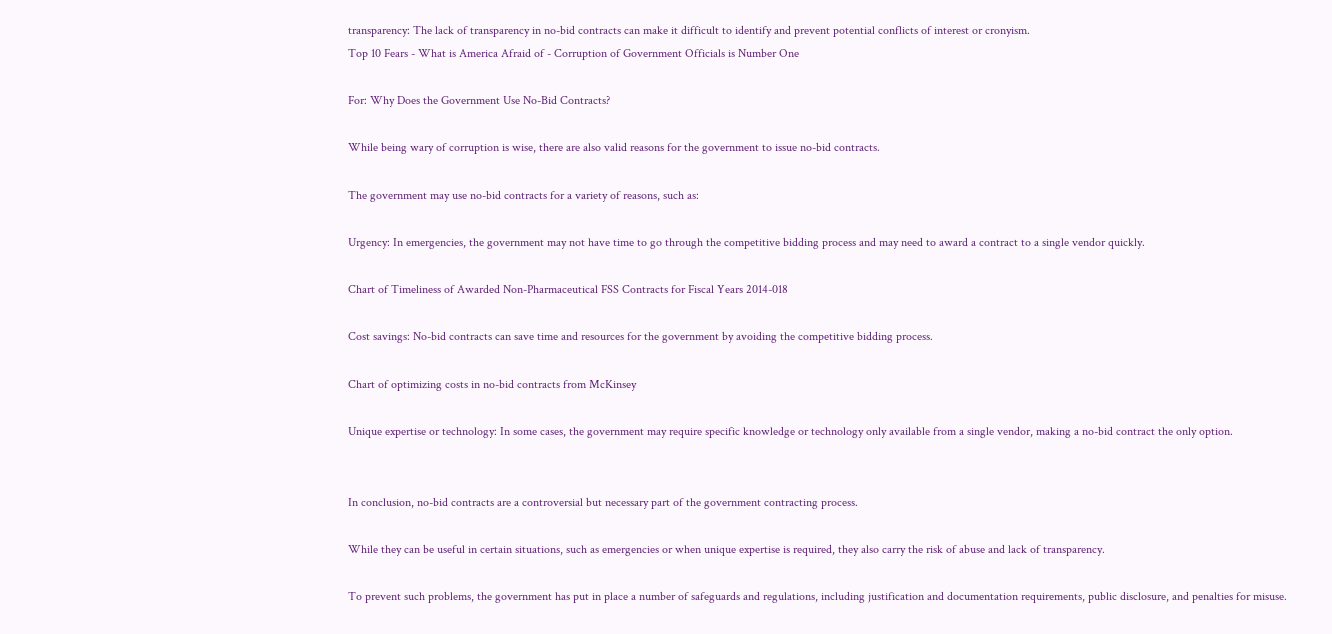transparency: The lack of transparency in no-bid contracts can make it difficult to identify and prevent potential conflicts of interest or cronyism.
Top 10 Fears - What is America Afraid of - Corruption of Government Officials is Number One

For: Why Does the Government Use No-Bid Contracts?

While being wary of corruption is wise, there are also valid reasons for the government to issue no-bid contracts.

The government may use no-bid contracts for a variety of reasons, such as:

Urgency: In emergencies, the government may not have time to go through the competitive bidding process and may need to award a contract to a single vendor quickly.

Chart of Timeliness of Awarded Non-Pharmaceutical FSS Contracts for Fiscal Years 2014-018

Cost savings: No-bid contracts can save time and resources for the government by avoiding the competitive bidding process.

Chart of optimizing costs in no-bid contracts from McKinsey

Unique expertise or technology: In some cases, the government may require specific knowledge or technology only available from a single vendor, making a no-bid contract the only option.


In conclusion, no-bid contracts are a controversial but necessary part of the government contracting process.

While they can be useful in certain situations, such as emergencies or when unique expertise is required, they also carry the risk of abuse and lack of transparency.

To prevent such problems, the government has put in place a number of safeguards and regulations, including justification and documentation requirements, public disclosure, and penalties for misuse.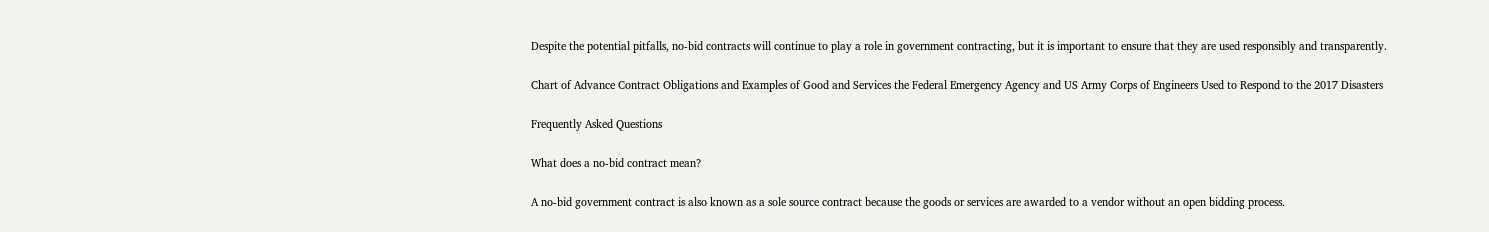Despite the potential pitfalls, no-bid contracts will continue to play a role in government contracting, but it is important to ensure that they are used responsibly and transparently.

Chart of Advance Contract Obligations and Examples of Good and Services the Federal Emergency Agency and US Army Corps of Engineers Used to Respond to the 2017 Disasters

Frequently Asked Questions

What does a no-bid contract mean?

A no-bid government contract is also known as a sole source contract because the goods or services are awarded to a vendor without an open bidding process.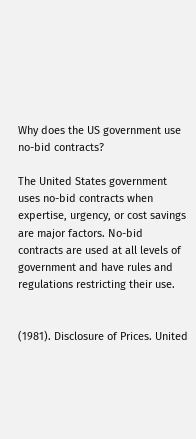Why does the US government use no-bid contracts?

The United States government uses no-bid contracts when expertise, urgency, or cost savings are major factors. No-bid contracts are used at all levels of government and have rules and regulations restricting their use.


(1981). Disclosure of Prices. United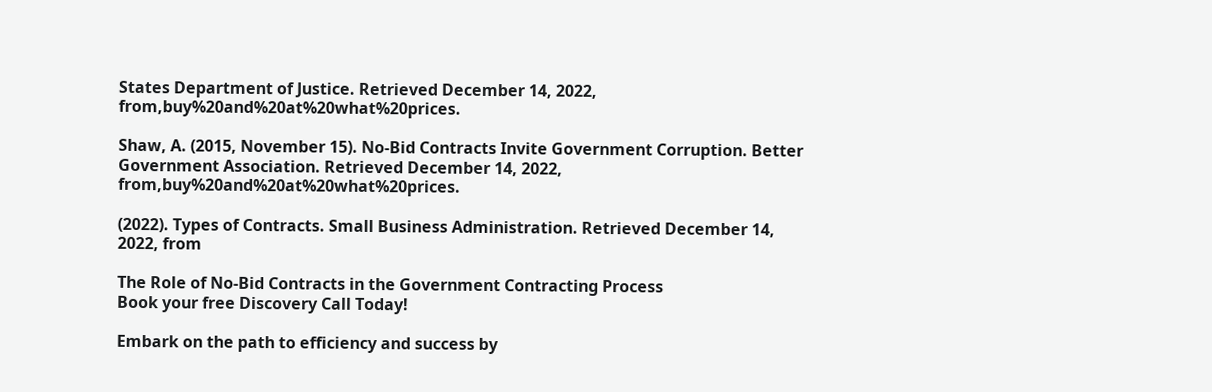States Department of Justice. Retrieved December 14, 2022, from,buy%20and%20at%20what%20prices.

Shaw, A. (2015, November 15). No-Bid Contracts Invite Government Corruption. Better Government Association. Retrieved December 14, 2022, from,buy%20and%20at%20what%20prices.

(2022). Types of Contracts. Small Business Administration. Retrieved December 14, 2022, from

The Role of No-Bid Contracts in the Government Contracting Process
Book your free Discovery Call Today!

Embark on the path to efficiency and success by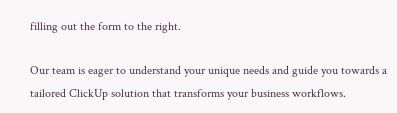filling out the form to the right.

Our team is eager to understand your unique needs and guide you towards a tailored ClickUp solution that transforms your business workflows.